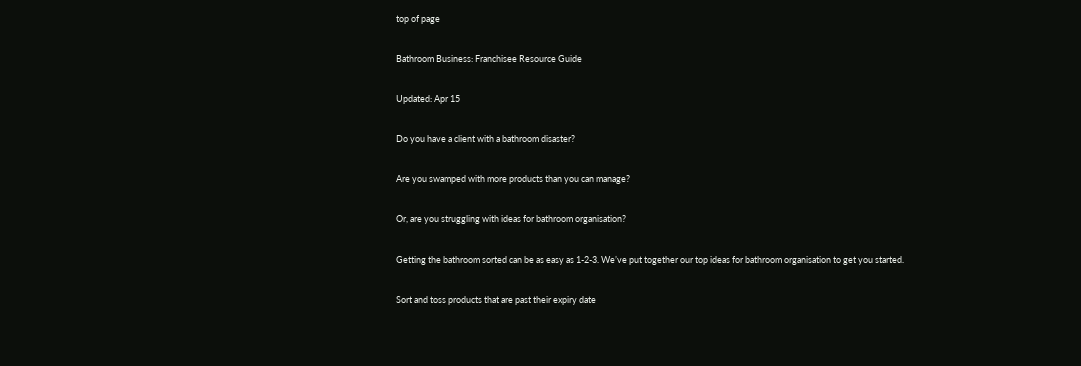top of page

Bathroom Business: Franchisee Resource Guide

Updated: Apr 15

Do you have a client with a bathroom disaster?

Are you swamped with more products than you can manage?

Or, are you struggling with ideas for bathroom organisation?

Getting the bathroom sorted can be as easy as 1-2-3. We’ve put together our top ideas for bathroom organisation to get you started.

Sort and toss products that are past their expiry date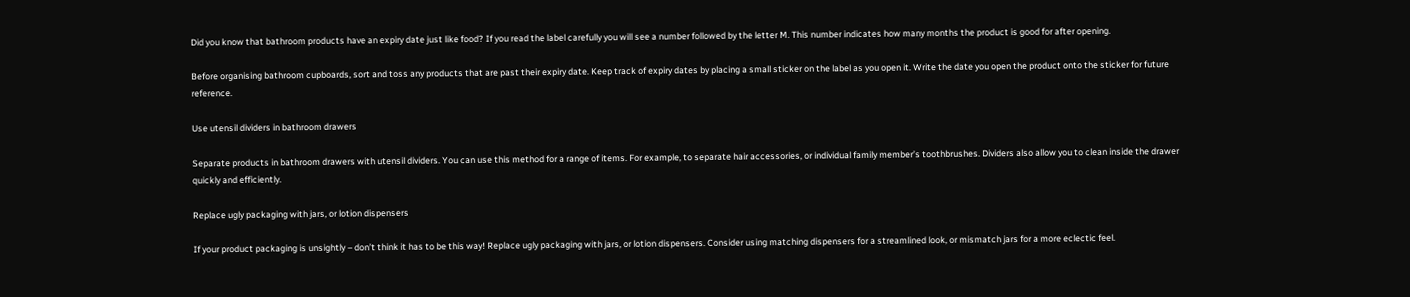Did you know that bathroom products have an expiry date just like food? If you read the label carefully you will see a number followed by the letter M. This number indicates how many months the product is good for after opening.

Before organising bathroom cupboards, sort and toss any products that are past their expiry date. Keep track of expiry dates by placing a small sticker on the label as you open it. Write the date you open the product onto the sticker for future reference.

Use utensil dividers in bathroom drawers

Separate products in bathroom drawers with utensil dividers. You can use this method for a range of items. For example, to separate hair accessories, or individual family member’s toothbrushes. Dividers also allow you to clean inside the drawer quickly and efficiently.

Replace ugly packaging with jars, or lotion dispensers

If your product packaging is unsightly – don’t think it has to be this way! Replace ugly packaging with jars, or lotion dispensers. Consider using matching dispensers for a streamlined look, or mismatch jars for a more eclectic feel.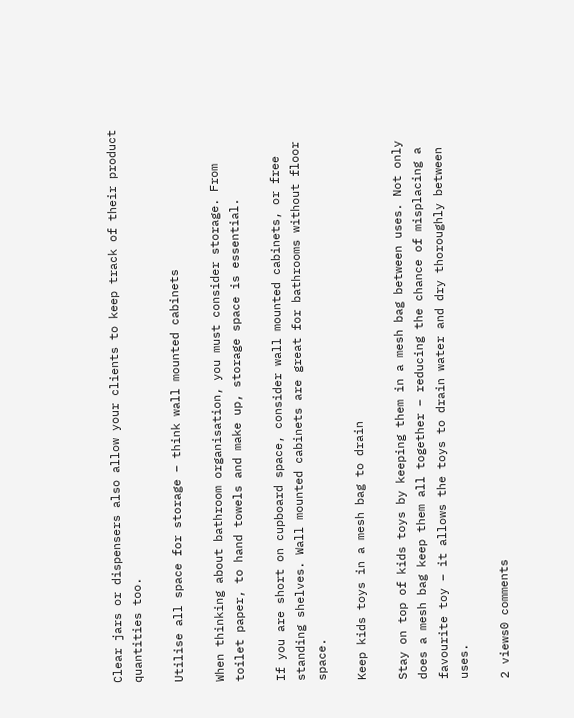Clear jars or dispensers also allow your clients to keep track of their product quantities too.

Utilise all space for storage – think wall mounted cabinets

When thinking about bathroom organisation, you must consider storage. From toilet paper, to hand towels and make up, storage space is essential.

If you are short on cupboard space, consider wall mounted cabinets, or free standing shelves. Wall mounted cabinets are great for bathrooms without floor space.

Keep kids toys in a mesh bag to drain

Stay on top of kids toys by keeping them in a mesh bag between uses. Not only does a mesh bag keep them all together – reducing the chance of misplacing a favourite toy – it allows the toys to drain water and dry thoroughly between uses.

2 views0 comments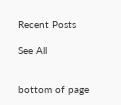Recent Posts

See All


bottom of page